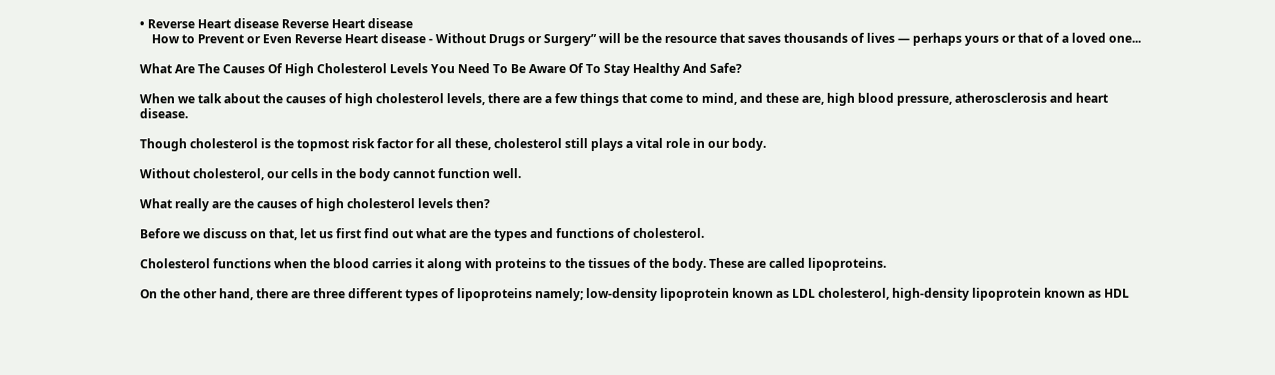• Reverse Heart disease Reverse Heart disease
    How to Prevent or Even Reverse Heart disease - Without Drugs or Surgery” will be the resource that saves thousands of lives — perhaps yours or that of a loved one...

What Are The Causes Of High Cholesterol Levels You Need To Be Aware Of To Stay Healthy And Safe?

When we talk about the causes of high cholesterol levels, there are a few things that come to mind, and these are, high blood pressure, atherosclerosis and heart disease.

Though cholesterol is the topmost risk factor for all these, cholesterol still plays a vital role in our body.

Without cholesterol, our cells in the body cannot function well.

What really are the causes of high cholesterol levels then?

Before we discuss on that, let us first find out what are the types and functions of cholesterol.

Cholesterol functions when the blood carries it along with proteins to the tissues of the body. These are called lipoproteins.

On the other hand, there are three different types of lipoproteins namely; low-density lipoprotein known as LDL cholesterol, high-density lipoprotein known as HDL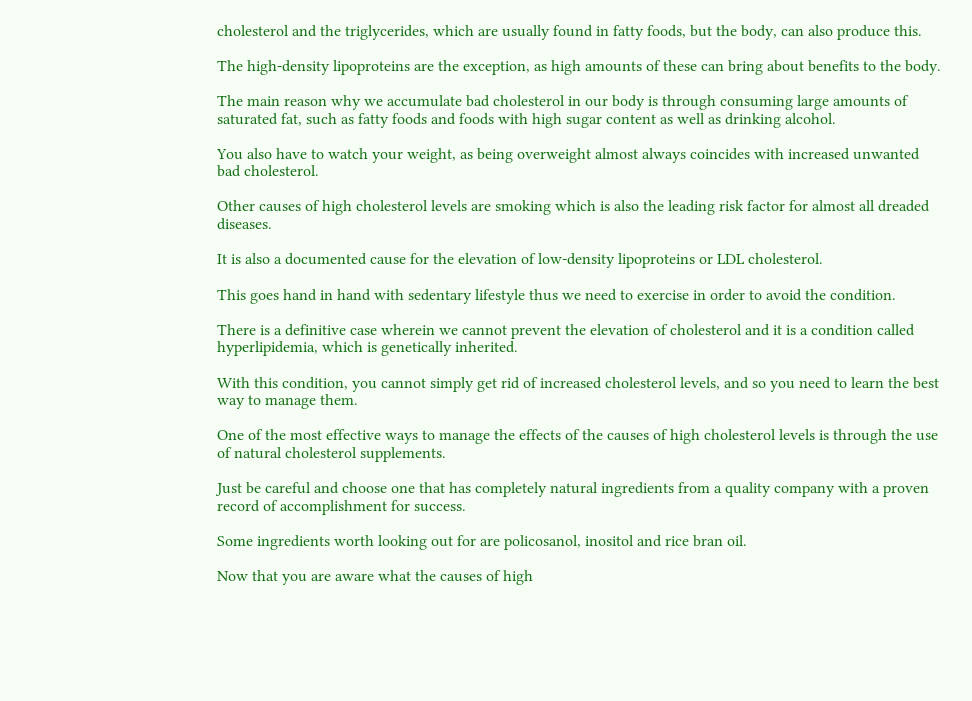cholesterol and the triglycerides, which are usually found in fatty foods, but the body, can also produce this.

The high-density lipoproteins are the exception, as high amounts of these can bring about benefits to the body.

The main reason why we accumulate bad cholesterol in our body is through consuming large amounts of saturated fat, such as fatty foods and foods with high sugar content as well as drinking alcohol.

You also have to watch your weight, as being overweight almost always coincides with increased unwanted bad cholesterol.

Other causes of high cholesterol levels are smoking which is also the leading risk factor for almost all dreaded diseases.

It is also a documented cause for the elevation of low-density lipoproteins or LDL cholesterol.

This goes hand in hand with sedentary lifestyle thus we need to exercise in order to avoid the condition.

There is a definitive case wherein we cannot prevent the elevation of cholesterol and it is a condition called hyperlipidemia, which is genetically inherited.

With this condition, you cannot simply get rid of increased cholesterol levels, and so you need to learn the best way to manage them.

One of the most effective ways to manage the effects of the causes of high cholesterol levels is through the use of natural cholesterol supplements.

Just be careful and choose one that has completely natural ingredients from a quality company with a proven record of accomplishment for success.

Some ingredients worth looking out for are policosanol, inositol and rice bran oil.

Now that you are aware what the causes of high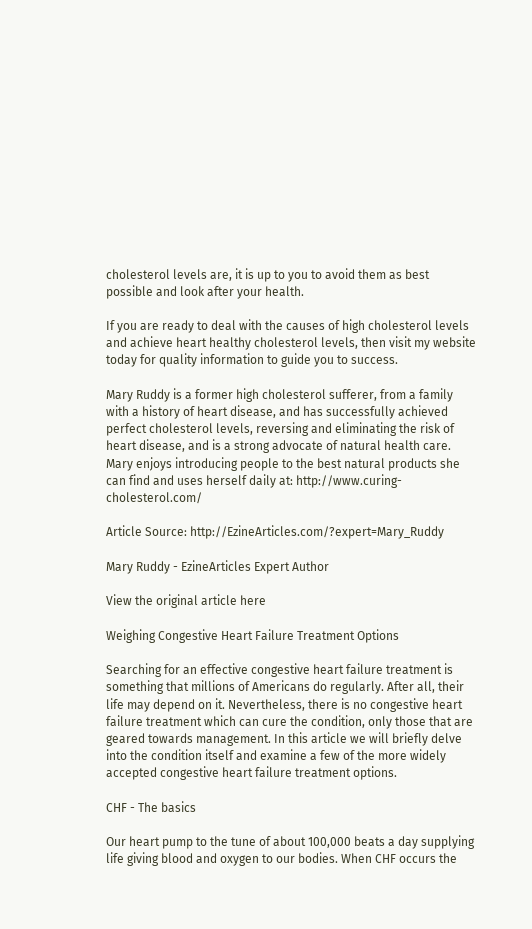cholesterol levels are, it is up to you to avoid them as best possible and look after your health.

If you are ready to deal with the causes of high cholesterol levels and achieve heart healthy cholesterol levels, then visit my website today for quality information to guide you to success.

Mary Ruddy is a former high cholesterol sufferer, from a family with a history of heart disease, and has successfully achieved perfect cholesterol levels, reversing and eliminating the risk of heart disease, and is a strong advocate of natural health care. Mary enjoys introducing people to the best natural products she can find and uses herself daily at: http://www.curing-cholesterol.com/

Article Source: http://EzineArticles.com/?expert=Mary_Ruddy

Mary Ruddy - EzineArticles Expert Author

View the original article here

Weighing Congestive Heart Failure Treatment Options

Searching for an effective congestive heart failure treatment is something that millions of Americans do regularly. After all, their life may depend on it. Nevertheless, there is no congestive heart failure treatment which can cure the condition, only those that are geared towards management. In this article we will briefly delve into the condition itself and examine a few of the more widely accepted congestive heart failure treatment options.

CHF - The basics

Our heart pump to the tune of about 100,000 beats a day supplying life giving blood and oxygen to our bodies. When CHF occurs the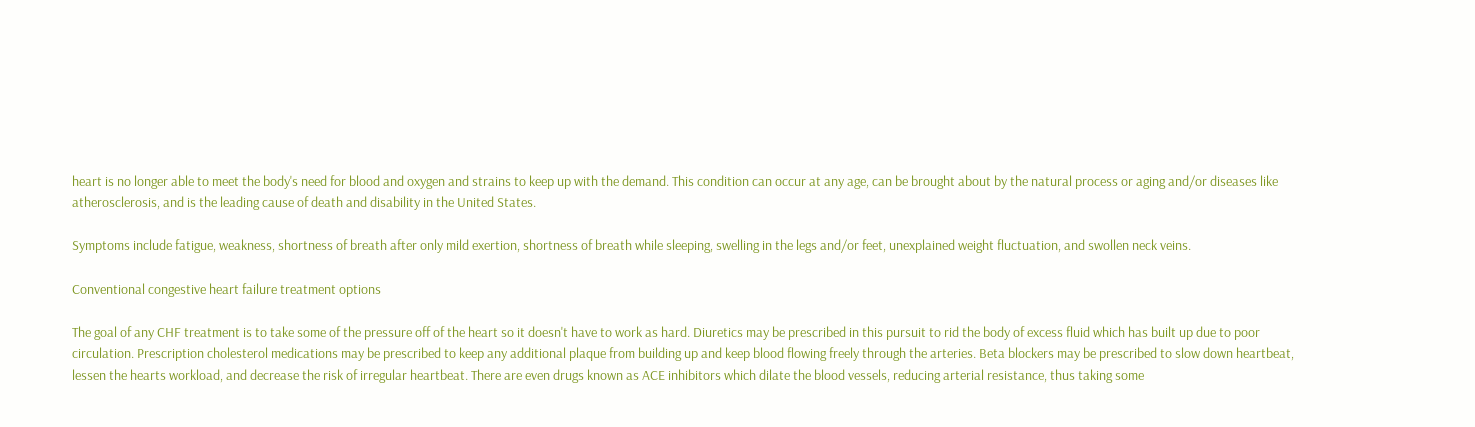heart is no longer able to meet the body's need for blood and oxygen and strains to keep up with the demand. This condition can occur at any age, can be brought about by the natural process or aging and/or diseases like atherosclerosis, and is the leading cause of death and disability in the United States.

Symptoms include fatigue, weakness, shortness of breath after only mild exertion, shortness of breath while sleeping, swelling in the legs and/or feet, unexplained weight fluctuation, and swollen neck veins.

Conventional congestive heart failure treatment options

The goal of any CHF treatment is to take some of the pressure off of the heart so it doesn't have to work as hard. Diuretics may be prescribed in this pursuit to rid the body of excess fluid which has built up due to poor circulation. Prescription cholesterol medications may be prescribed to keep any additional plaque from building up and keep blood flowing freely through the arteries. Beta blockers may be prescribed to slow down heartbeat, lessen the hearts workload, and decrease the risk of irregular heartbeat. There are even drugs known as ACE inhibitors which dilate the blood vessels, reducing arterial resistance, thus taking some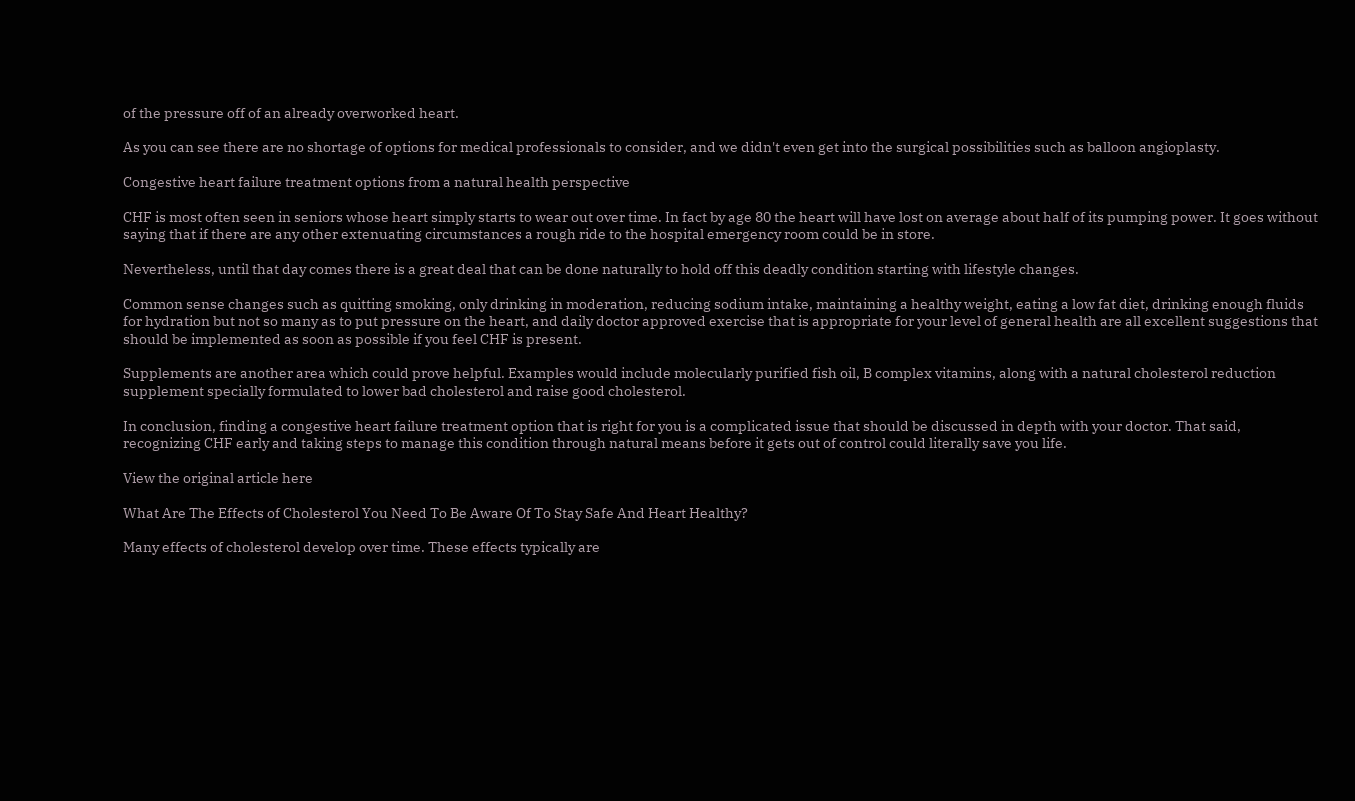of the pressure off of an already overworked heart.

As you can see there are no shortage of options for medical professionals to consider, and we didn't even get into the surgical possibilities such as balloon angioplasty.

Congestive heart failure treatment options from a natural health perspective

CHF is most often seen in seniors whose heart simply starts to wear out over time. In fact by age 80 the heart will have lost on average about half of its pumping power. It goes without saying that if there are any other extenuating circumstances a rough ride to the hospital emergency room could be in store.

Nevertheless, until that day comes there is a great deal that can be done naturally to hold off this deadly condition starting with lifestyle changes.

Common sense changes such as quitting smoking, only drinking in moderation, reducing sodium intake, maintaining a healthy weight, eating a low fat diet, drinking enough fluids for hydration but not so many as to put pressure on the heart, and daily doctor approved exercise that is appropriate for your level of general health are all excellent suggestions that should be implemented as soon as possible if you feel CHF is present.

Supplements are another area which could prove helpful. Examples would include molecularly purified fish oil, B complex vitamins, along with a natural cholesterol reduction supplement specially formulated to lower bad cholesterol and raise good cholesterol.

In conclusion, finding a congestive heart failure treatment option that is right for you is a complicated issue that should be discussed in depth with your doctor. That said, recognizing CHF early and taking steps to manage this condition through natural means before it gets out of control could literally save you life.

View the original article here

What Are The Effects of Cholesterol You Need To Be Aware Of To Stay Safe And Heart Healthy?

Many effects of cholesterol develop over time. These effects typically are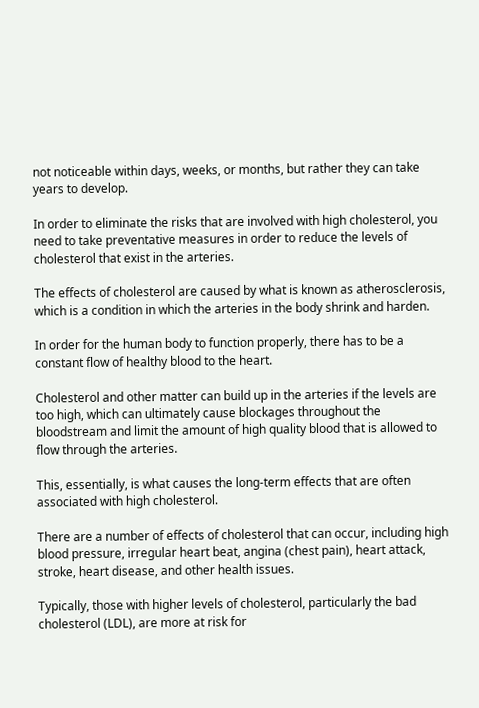not noticeable within days, weeks, or months, but rather they can take years to develop.

In order to eliminate the risks that are involved with high cholesterol, you need to take preventative measures in order to reduce the levels of cholesterol that exist in the arteries.

The effects of cholesterol are caused by what is known as atherosclerosis, which is a condition in which the arteries in the body shrink and harden.

In order for the human body to function properly, there has to be a constant flow of healthy blood to the heart.

Cholesterol and other matter can build up in the arteries if the levels are too high, which can ultimately cause blockages throughout the bloodstream and limit the amount of high quality blood that is allowed to flow through the arteries.

This, essentially, is what causes the long-term effects that are often associated with high cholesterol.

There are a number of effects of cholesterol that can occur, including high blood pressure, irregular heart beat, angina (chest pain), heart attack, stroke, heart disease, and other health issues.

Typically, those with higher levels of cholesterol, particularly the bad cholesterol (LDL), are more at risk for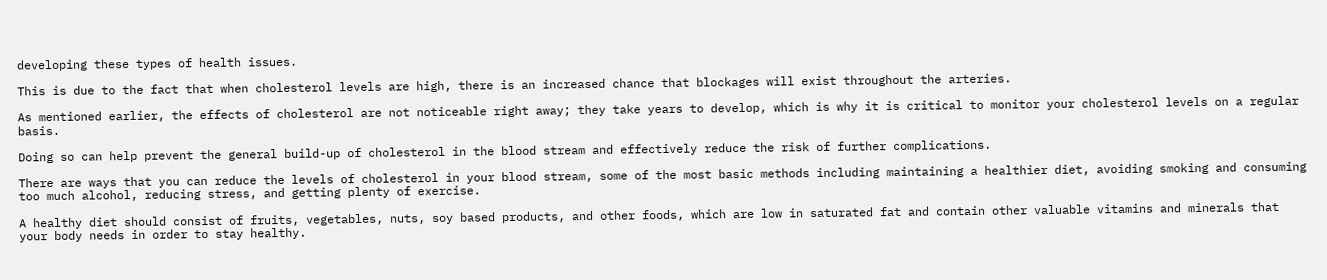developing these types of health issues.

This is due to the fact that when cholesterol levels are high, there is an increased chance that blockages will exist throughout the arteries.

As mentioned earlier, the effects of cholesterol are not noticeable right away; they take years to develop, which is why it is critical to monitor your cholesterol levels on a regular basis.

Doing so can help prevent the general build-up of cholesterol in the blood stream and effectively reduce the risk of further complications.

There are ways that you can reduce the levels of cholesterol in your blood stream, some of the most basic methods including maintaining a healthier diet, avoiding smoking and consuming too much alcohol, reducing stress, and getting plenty of exercise.

A healthy diet should consist of fruits, vegetables, nuts, soy based products, and other foods, which are low in saturated fat and contain other valuable vitamins and minerals that your body needs in order to stay healthy.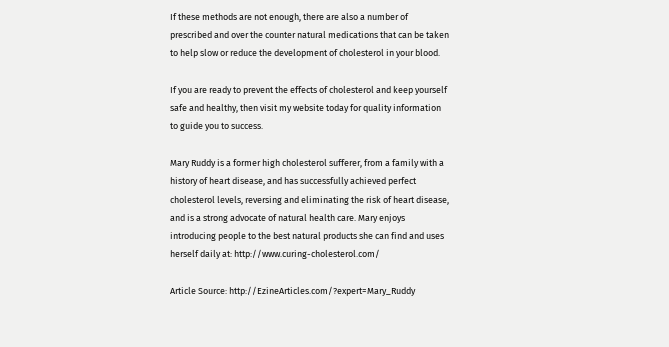If these methods are not enough, there are also a number of prescribed and over the counter natural medications that can be taken to help slow or reduce the development of cholesterol in your blood.

If you are ready to prevent the effects of cholesterol and keep yourself safe and healthy, then visit my website today for quality information to guide you to success.

Mary Ruddy is a former high cholesterol sufferer, from a family with a history of heart disease, and has successfully achieved perfect cholesterol levels, reversing and eliminating the risk of heart disease, and is a strong advocate of natural health care. Mary enjoys introducing people to the best natural products she can find and uses herself daily at: http://www.curing-cholesterol.com/

Article Source: http://EzineArticles.com/?expert=Mary_Ruddy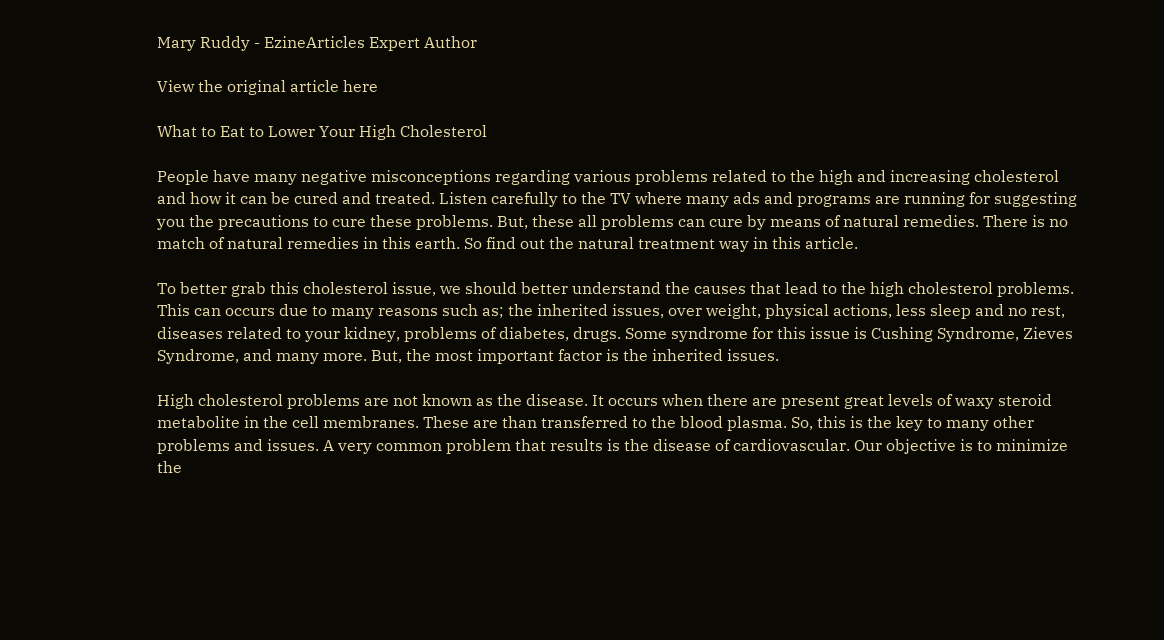Mary Ruddy - EzineArticles Expert Author

View the original article here

What to Eat to Lower Your High Cholesterol

People have many negative misconceptions regarding various problems related to the high and increasing cholesterol and how it can be cured and treated. Listen carefully to the TV where many ads and programs are running for suggesting you the precautions to cure these problems. But, these all problems can cure by means of natural remedies. There is no match of natural remedies in this earth. So find out the natural treatment way in this article.

To better grab this cholesterol issue, we should better understand the causes that lead to the high cholesterol problems. This can occurs due to many reasons such as; the inherited issues, over weight, physical actions, less sleep and no rest, diseases related to your kidney, problems of diabetes, drugs. Some syndrome for this issue is Cushing Syndrome, Zieves Syndrome, and many more. But, the most important factor is the inherited issues.

High cholesterol problems are not known as the disease. It occurs when there are present great levels of waxy steroid metabolite in the cell membranes. These are than transferred to the blood plasma. So, this is the key to many other problems and issues. A very common problem that results is the disease of cardiovascular. Our objective is to minimize the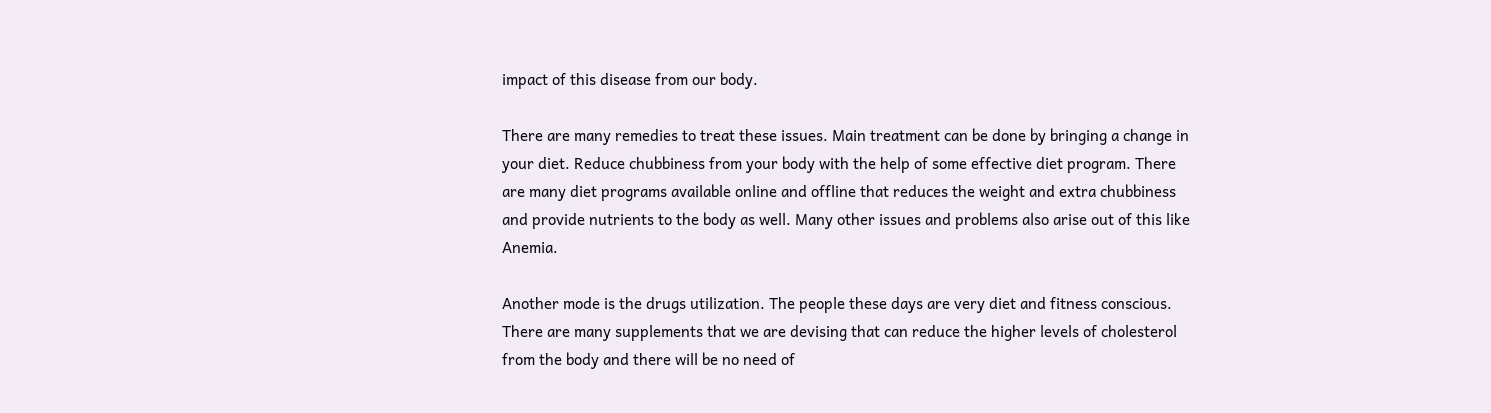impact of this disease from our body.

There are many remedies to treat these issues. Main treatment can be done by bringing a change in your diet. Reduce chubbiness from your body with the help of some effective diet program. There are many diet programs available online and offline that reduces the weight and extra chubbiness and provide nutrients to the body as well. Many other issues and problems also arise out of this like Anemia.

Another mode is the drugs utilization. The people these days are very diet and fitness conscious. There are many supplements that we are devising that can reduce the higher levels of cholesterol from the body and there will be no need of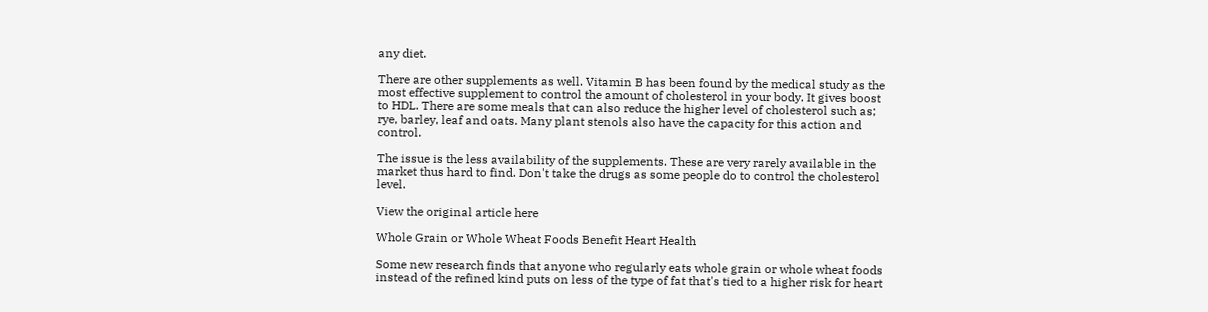any diet.

There are other supplements as well. Vitamin B has been found by the medical study as the most effective supplement to control the amount of cholesterol in your body. It gives boost to HDL. There are some meals that can also reduce the higher level of cholesterol such as; rye, barley, leaf and oats. Many plant stenols also have the capacity for this action and control.

The issue is the less availability of the supplements. These are very rarely available in the market thus hard to find. Don't take the drugs as some people do to control the cholesterol level.

View the original article here

Whole Grain or Whole Wheat Foods Benefit Heart Health

Some new research finds that anyone who regularly eats whole grain or whole wheat foods instead of the refined kind puts on less of the type of fat that's tied to a higher risk for heart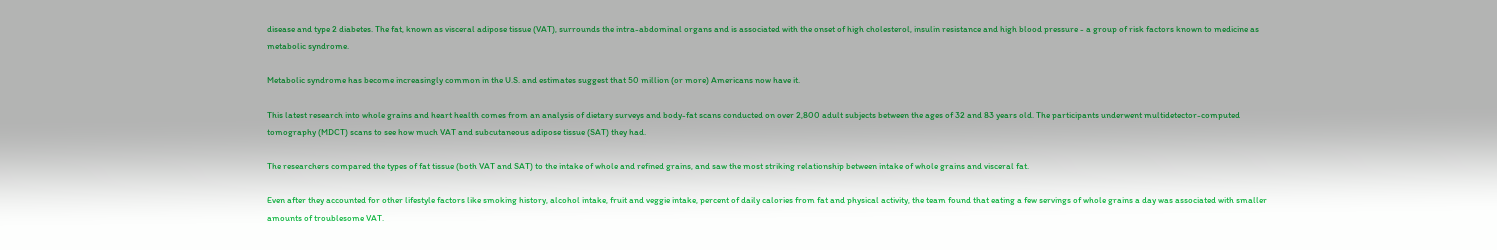disease and type 2 diabetes. The fat, known as visceral adipose tissue (VAT), surrounds the intra-abdominal organs and is associated with the onset of high cholesterol, insulin resistance and high blood pressure - a group of risk factors known to medicine as metabolic syndrome.

Metabolic syndrome has become increasingly common in the U.S. and estimates suggest that 50 million (or more) Americans now have it.

This latest research into whole grains and heart health comes from an analysis of dietary surveys and body-fat scans conducted on over 2,800 adult subjects between the ages of 32 and 83 years old. The participants underwent multidetector-computed tomography (MDCT) scans to see how much VAT and subcutaneous adipose tissue (SAT) they had.

The researchers compared the types of fat tissue (both VAT and SAT) to the intake of whole and refined grains, and saw the most striking relationship between intake of whole grains and visceral fat.

Even after they accounted for other lifestyle factors like smoking history, alcohol intake, fruit and veggie intake, percent of daily calories from fat and physical activity, the team found that eating a few servings of whole grains a day was associated with smaller amounts of troublesome VAT.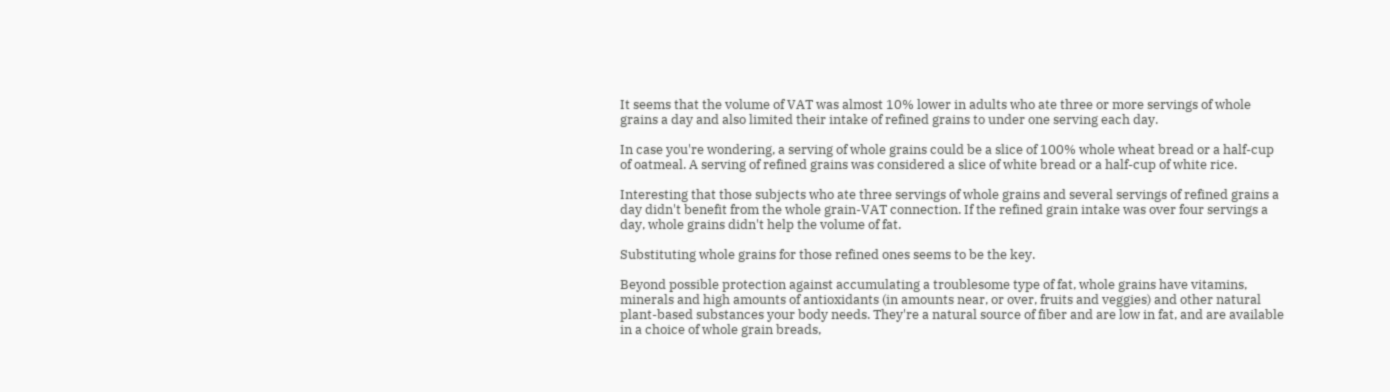It seems that the volume of VAT was almost 10% lower in adults who ate three or more servings of whole grains a day and also limited their intake of refined grains to under one serving each day.

In case you're wondering, a serving of whole grains could be a slice of 100% whole wheat bread or a half-cup of oatmeal. A serving of refined grains was considered a slice of white bread or a half-cup of white rice.

Interesting that those subjects who ate three servings of whole grains and several servings of refined grains a day didn't benefit from the whole grain-VAT connection. If the refined grain intake was over four servings a day, whole grains didn't help the volume of fat.

Substituting whole grains for those refined ones seems to be the key.

Beyond possible protection against accumulating a troublesome type of fat, whole grains have vitamins, minerals and high amounts of antioxidants (in amounts near, or over, fruits and veggies) and other natural plant-based substances your body needs. They're a natural source of fiber and are low in fat, and are available in a choice of whole grain breads,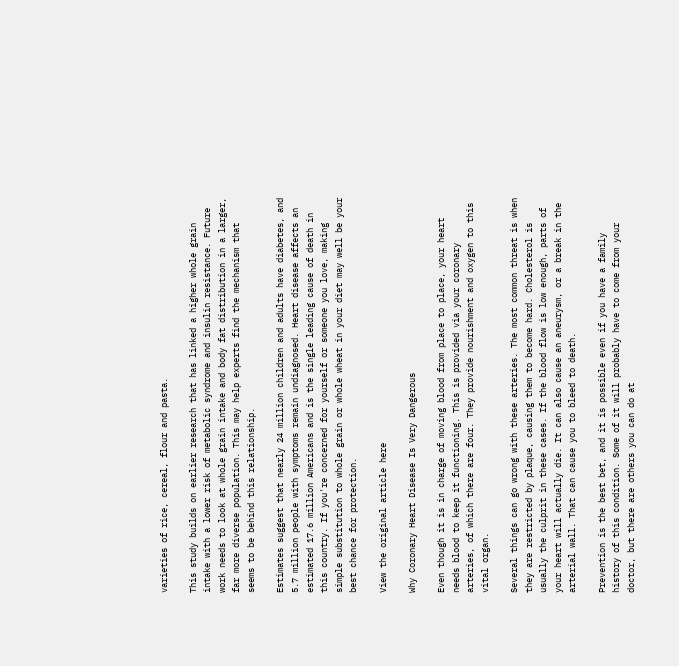varieties of rice, cereal, flour and pasta.

This study builds on earlier research that has linked a higher whole grain intake with a lower risk of metabolic syndrome and insulin resistance. Future work needs to look at whole grain intake and body fat distribution in a larger, far more diverse population. This may help experts find the mechanism that seems to be behind this relationship.

Estimates suggest that nearly 24 million children and adults have diabetes, and 5.7 million people with symptoms remain undiagnosed. Heart disease affects an estimated 17.6 million Americans and is the single leading cause of death in this country. If you're concerned for yourself or someone you love, making simple substitution to whole grain or whole wheat in your diet may well be your best chance for protection.

View the original article here

Why Coronary Heart Disease Is Very Dangerous

Even though it is in charge of moving blood from place to place, your heart needs blood to keep it functioning. This is provided via your coronary arteries, of which there are four. They provide nourishment and oxygen to this vital organ.

Several things can go wrong with these arteries. The most common threat is when they are restricted by plaque, causing them to become hard. Cholesterol is usually the culprit in these cases. If the blood flow is low enough, parts of your heart will actually die. It can also cause an aneurysm, or a break in the arterial wall. That can cause you to bleed to death.

Prevention is the best bet, and it is possible even if you have a family history of this condition. Some of it will probably have to come from your doctor, but there are others you can do at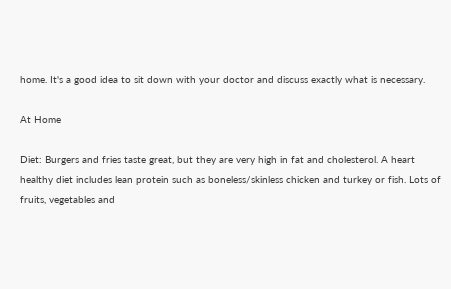home. It's a good idea to sit down with your doctor and discuss exactly what is necessary.

At Home

Diet: Burgers and fries taste great, but they are very high in fat and cholesterol. A heart healthy diet includes lean protein such as boneless/skinless chicken and turkey or fish. Lots of fruits, vegetables and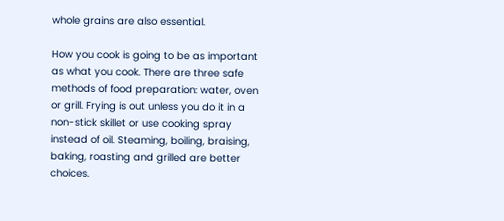whole grains are also essential.

How you cook is going to be as important as what you cook. There are three safe methods of food preparation: water, oven or grill. Frying is out unless you do it in a non-stick skillet or use cooking spray instead of oil. Steaming, boiling, braising, baking, roasting and grilled are better choices.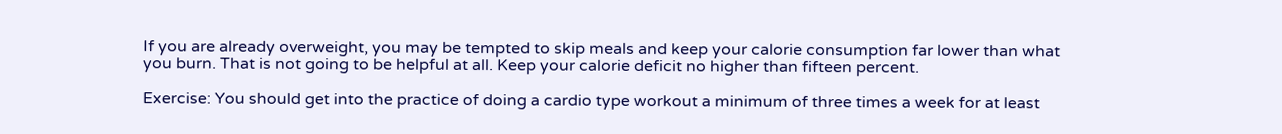If you are already overweight, you may be tempted to skip meals and keep your calorie consumption far lower than what you burn. That is not going to be helpful at all. Keep your calorie deficit no higher than fifteen percent.

Exercise: You should get into the practice of doing a cardio type workout a minimum of three times a week for at least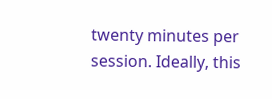twenty minutes per session. Ideally, this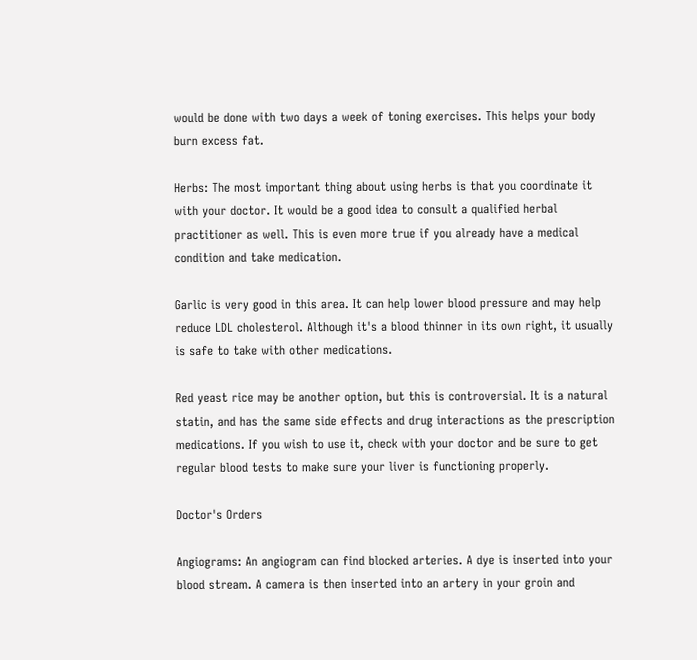would be done with two days a week of toning exercises. This helps your body burn excess fat.

Herbs: The most important thing about using herbs is that you coordinate it with your doctor. It would be a good idea to consult a qualified herbal practitioner as well. This is even more true if you already have a medical condition and take medication.

Garlic is very good in this area. It can help lower blood pressure and may help reduce LDL cholesterol. Although it's a blood thinner in its own right, it usually is safe to take with other medications.

Red yeast rice may be another option, but this is controversial. It is a natural statin, and has the same side effects and drug interactions as the prescription medications. If you wish to use it, check with your doctor and be sure to get regular blood tests to make sure your liver is functioning properly.

Doctor's Orders

Angiograms: An angiogram can find blocked arteries. A dye is inserted into your blood stream. A camera is then inserted into an artery in your groin and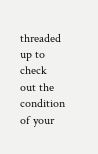threaded up to check out the condition of your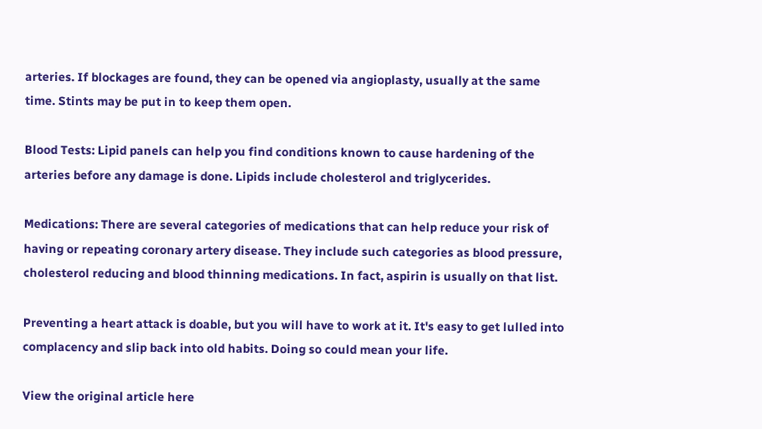arteries. If blockages are found, they can be opened via angioplasty, usually at the same time. Stints may be put in to keep them open.

Blood Tests: Lipid panels can help you find conditions known to cause hardening of the arteries before any damage is done. Lipids include cholesterol and triglycerides.

Medications: There are several categories of medications that can help reduce your risk of having or repeating coronary artery disease. They include such categories as blood pressure, cholesterol reducing and blood thinning medications. In fact, aspirin is usually on that list.

Preventing a heart attack is doable, but you will have to work at it. It's easy to get lulled into complacency and slip back into old habits. Doing so could mean your life.

View the original article here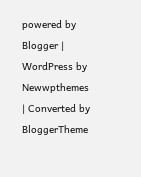powered by Blogger | WordPress by Newwpthemes | Converted by BloggerTheme